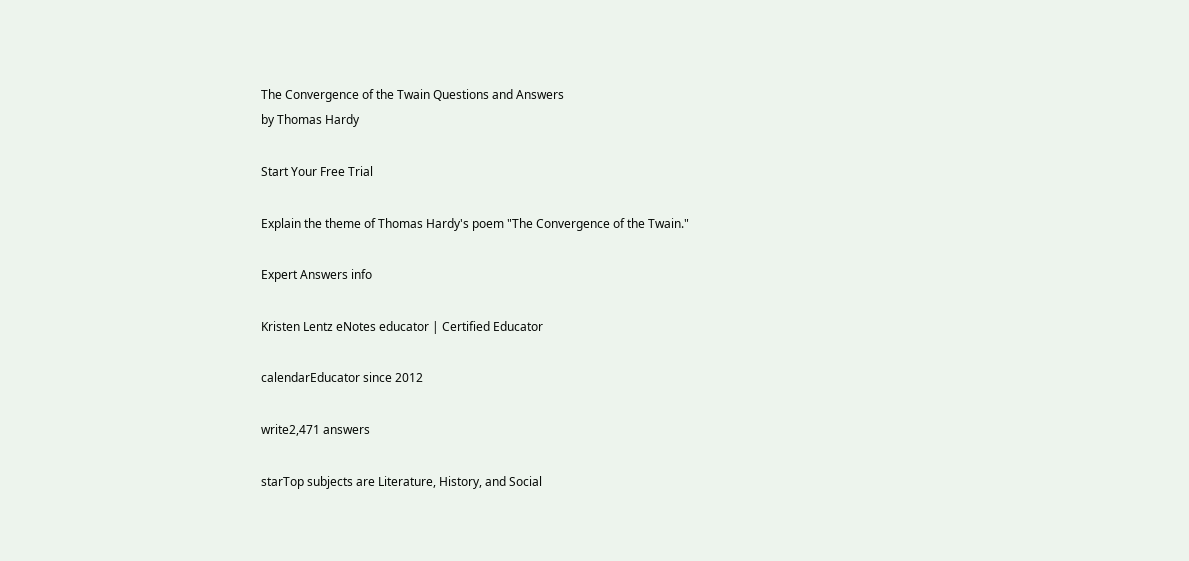The Convergence of the Twain Questions and Answers
by Thomas Hardy

Start Your Free Trial

Explain the theme of Thomas Hardy's poem "The Convergence of the Twain."

Expert Answers info

Kristen Lentz eNotes educator | Certified Educator

calendarEducator since 2012

write2,471 answers

starTop subjects are Literature, History, and Social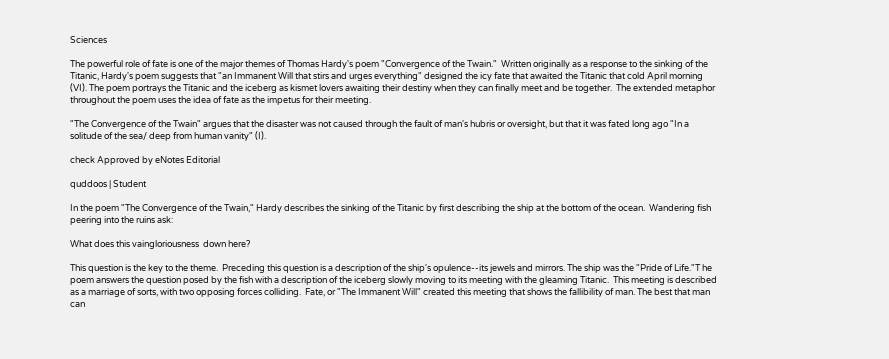Sciences

The powerful role of fate is one of the major themes of Thomas Hardy's poem "Convergence of the Twain."  Written originally as a response to the sinking of the Titanic, Hardy's poem suggests that "an Immanent Will that stirs and urges everything" designed the icy fate that awaited the Titanic that cold April morning (VI). The poem portrays the Titanic and the iceberg as kismet lovers awaiting their destiny when they can finally meet and be together.  The extended metaphor throughout the poem uses the idea of fate as the impetus for their meeting.

"The Convergence of the Twain" argues that the disaster was not caused through the fault of man's hubris or oversight, but that it was fated long ago "In a solitude of the sea/ deep from human vanity" (I).

check Approved by eNotes Editorial

quddoos | Student

In the poem "The Convergence of the Twain," Hardy describes the sinking of the Titanic by first describing the ship at the bottom of the ocean.  Wandering fish peering into the ruins ask:

What does this vaingloriousness  down here?

This question is the key to the theme.  Preceding this question is a description of the ship's opulence--its jewels and mirrors. The ship was the "Pride of Life."T he poem answers the question posed by the fish with a description of the iceberg slowly moving to its meeting with the gleaming Titanic.  This meeting is described as a marriage of sorts, with two opposing forces colliding.  Fate, or "The Immanent Will" created this meeting that shows the fallibility of man. The best that man can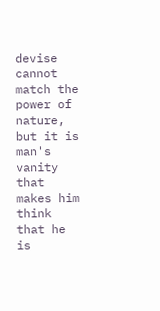devise cannot match the power of nature, but it is man's vanity that makes him think that he is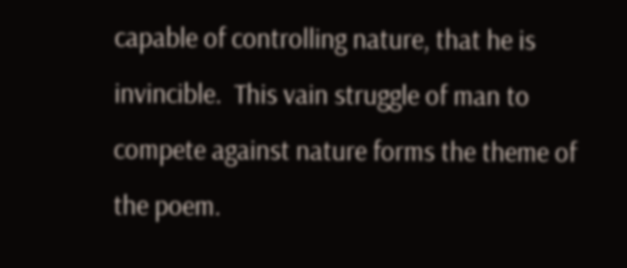capable of controlling nature, that he is invincible.  This vain struggle of man to compete against nature forms the theme of the poem.